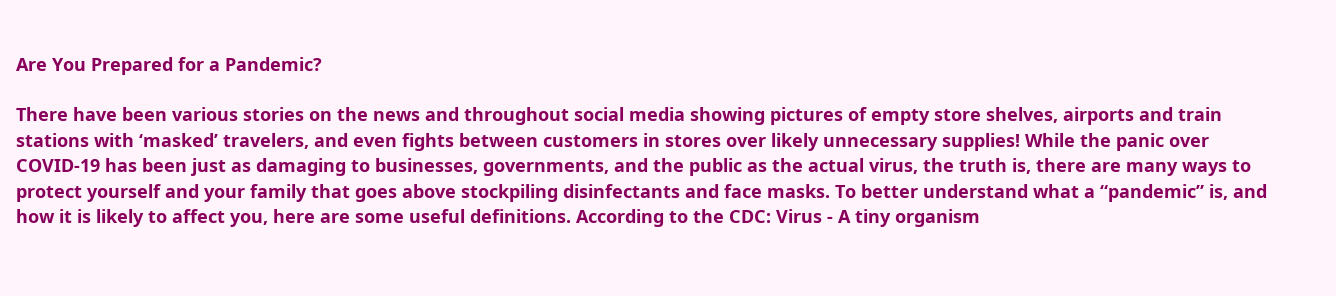Are You Prepared for a Pandemic?

There have been various stories on the news and throughout social media showing pictures of empty store shelves, airports and train stations with ‘masked’ travelers, and even fights between customers in stores over likely unnecessary supplies! While the panic over COVID-19 has been just as damaging to businesses, governments, and the public as the actual virus, the truth is, there are many ways to protect yourself and your family that goes above stockpiling disinfectants and face masks. To better understand what a “pandemic” is, and how it is likely to affect you, here are some useful definitions. According to the CDC: Virus - A tiny organism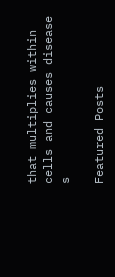that multiplies within cells and causes disease s

Featured Posts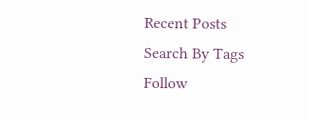Recent Posts
Search By Tags
Follow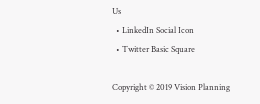Us
  • LinkedIn Social Icon
  • Twitter Basic Square

Copyright © 2019 Vision Planning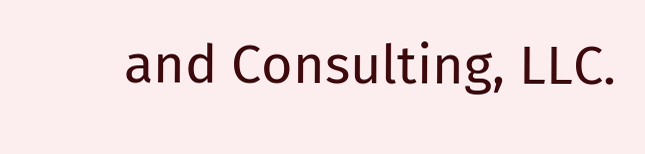and Consulting, LLC.